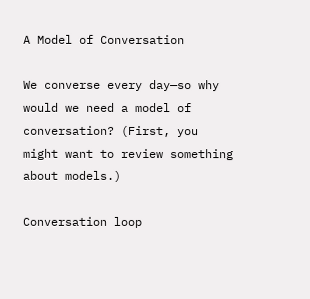A Model of Conversation

We converse every day—so why would we need a model of conversation? (First, you might want to review something about models.)

Conversation loop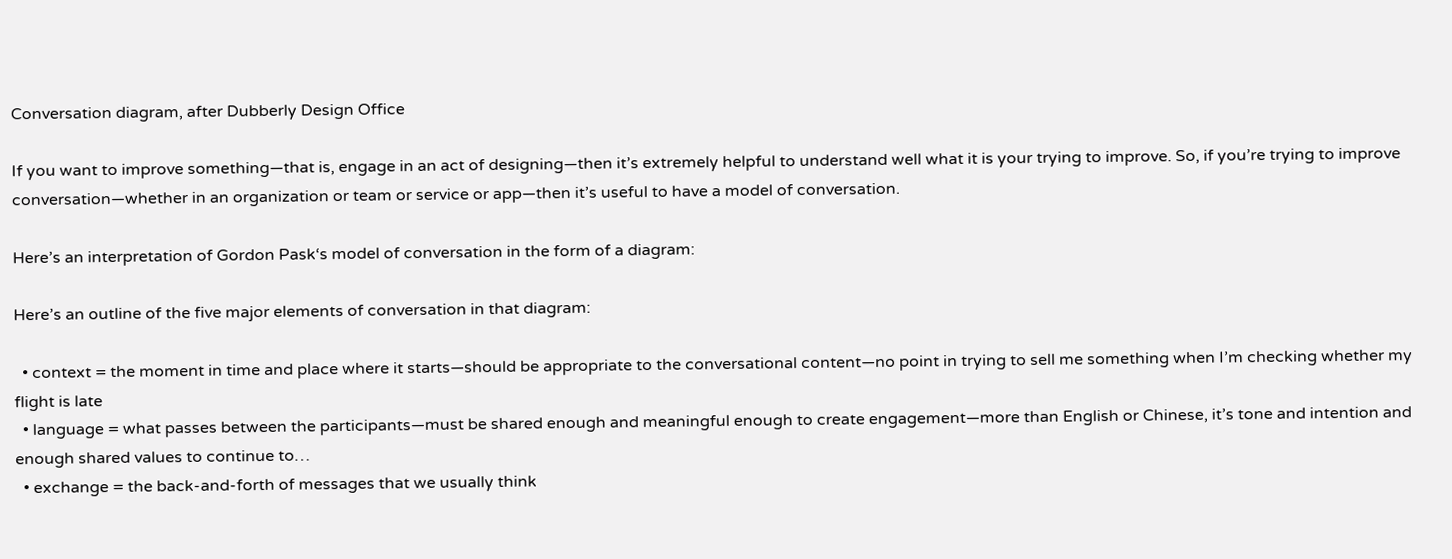Conversation diagram, after Dubberly Design Office

If you want to improve something—that is, engage in an act of designing—then it’s extremely helpful to understand well what it is your trying to improve. So, if you’re trying to improve conversation—whether in an organization or team or service or app—then it’s useful to have a model of conversation.

Here’s an interpretation of Gordon Pask‘s model of conversation in the form of a diagram:

Here’s an outline of the five major elements of conversation in that diagram:

  • context = the moment in time and place where it starts—should be appropriate to the conversational content—no point in trying to sell me something when I’m checking whether my flight is late
  • language = what passes between the participants—must be shared enough and meaningful enough to create engagement—more than English or Chinese, it’s tone and intention and enough shared values to continue to…
  • exchange = the back-and-forth of messages that we usually think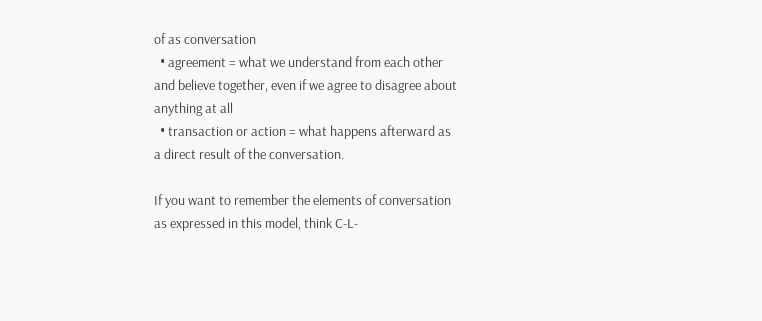of as conversation
  • agreement = what we understand from each other and believe together, even if we agree to disagree about anything at all
  • transaction or action = what happens afterward as a direct result of the conversation.

If you want to remember the elements of conversation as expressed in this model, think C-L-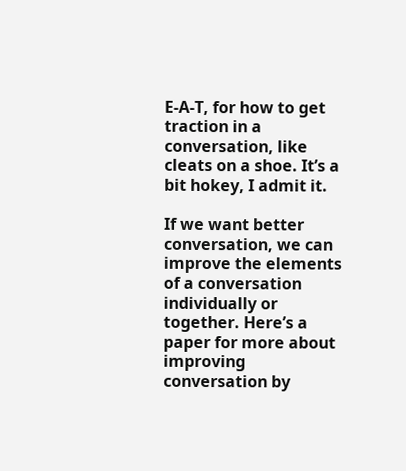E-A-T, for how to get traction in a conversation, like cleats on a shoe. It’s a bit hokey, I admit it.

If we want better conversation, we can improve the elements of a conversation individually or together. Here’s a paper for more about improving conversation by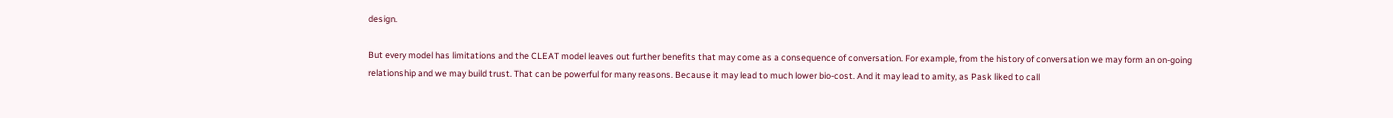design.

But every model has limitations and the CLEAT model leaves out further benefits that may come as a consequence of conversation. For example, from the history of conversation we may form an on-going relationship and we may build trust. That can be powerful for many reasons. Because it may lead to much lower bio-cost. And it may lead to amity, as Pask liked to call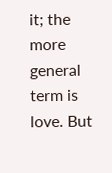it; the more general term is love. But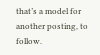that’s a model for another posting, to follow.